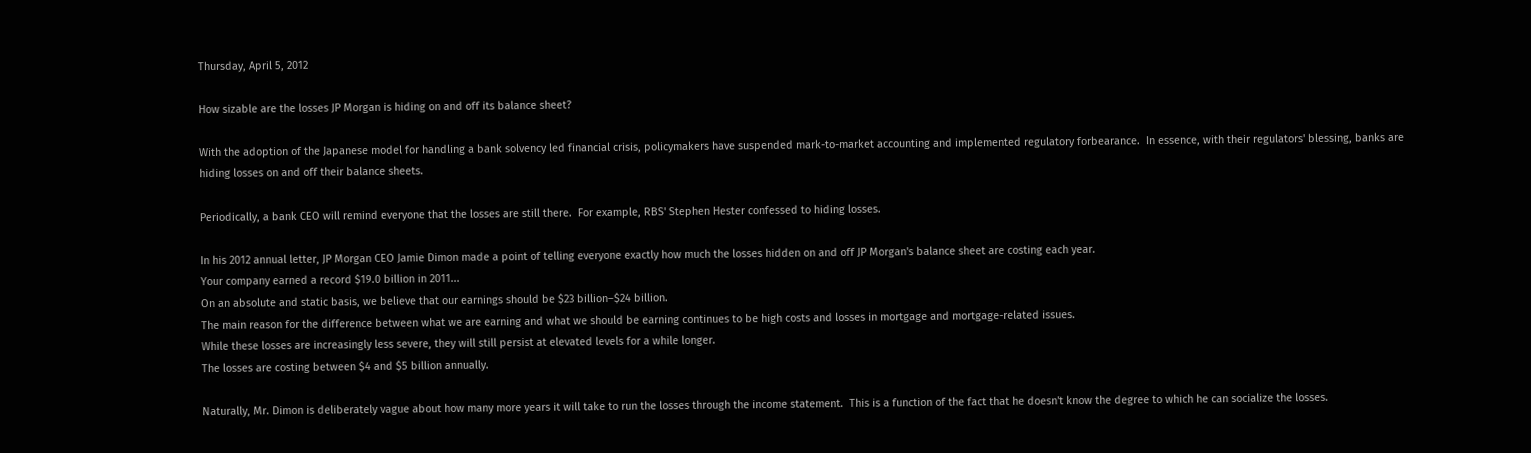Thursday, April 5, 2012

How sizable are the losses JP Morgan is hiding on and off its balance sheet?

With the adoption of the Japanese model for handling a bank solvency led financial crisis, policymakers have suspended mark-to-market accounting and implemented regulatory forbearance.  In essence, with their regulators' blessing, banks are hiding losses on and off their balance sheets.

Periodically, a bank CEO will remind everyone that the losses are still there.  For example, RBS' Stephen Hester confessed to hiding losses.

In his 2012 annual letter, JP Morgan CEO Jamie Dimon made a point of telling everyone exactly how much the losses hidden on and off JP Morgan's balance sheet are costing each year.
Your company earned a record $19.0 billion in 2011...
On an absolute and static basis, we believe that our earnings should be $23 billion–$24 billion.
The main reason for the difference between what we are earning and what we should be earning continues to be high costs and losses in mortgage and mortgage-related issues.
While these losses are increasingly less severe, they will still persist at elevated levels for a while longer.
The losses are costing between $4 and $5 billion annually.

Naturally, Mr. Dimon is deliberately vague about how many more years it will take to run the losses through the income statement.  This is a function of the fact that he doesn't know the degree to which he can socialize the losses.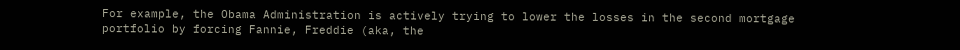For example, the Obama Administration is actively trying to lower the losses in the second mortgage portfolio by forcing Fannie, Freddie (aka, the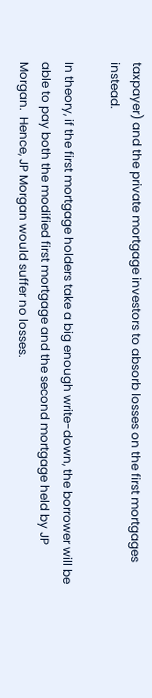taxpayer) and the private mortgage investors to absorb losses on the first mortgages instead.

In theory, if the first mortgage holders take a big enough write-down, the borrower will be able to pay both the modified first mortgage and the second mortgage held by JP Morgan.  Hence, JP Morgan would suffer no losses.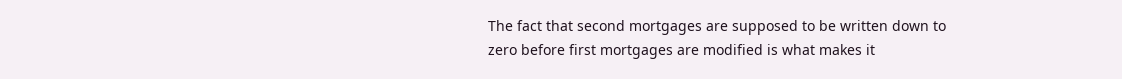The fact that second mortgages are supposed to be written down to zero before first mortgages are modified is what makes it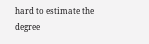hard to estimate the degree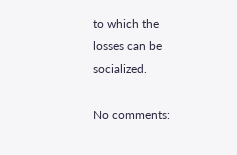to which the losses can be socialized.

No comments: